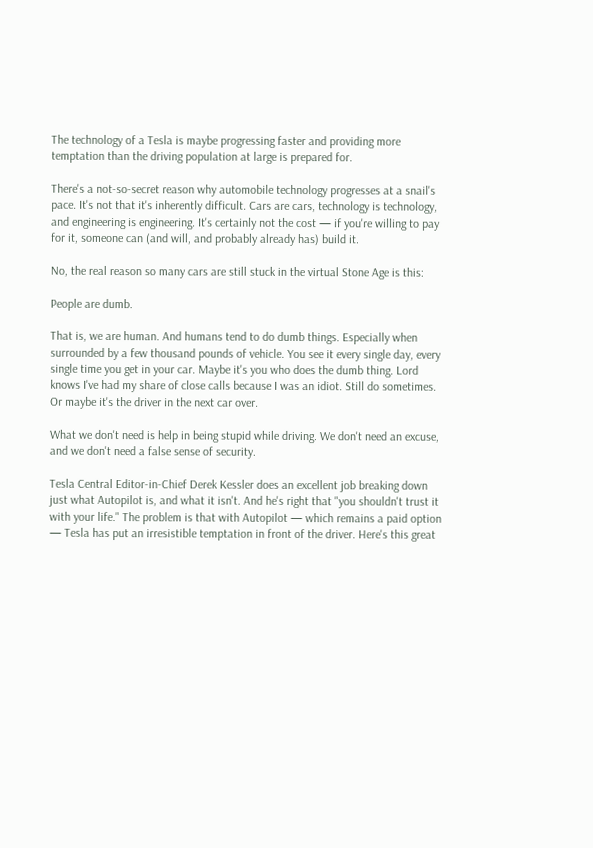The technology of a Tesla is maybe progressing faster and providing more temptation than the driving population at large is prepared for.

There's a not-so-secret reason why automobile technology progresses at a snail's pace. It's not that it's inherently difficult. Cars are cars, technology is technology, and engineering is engineering. It's certainly not the cost — if you're willing to pay for it, someone can (and will, and probably already has) build it.

No, the real reason so many cars are still stuck in the virtual Stone Age is this:

People are dumb.

That is, we are human. And humans tend to do dumb things. Especially when surrounded by a few thousand pounds of vehicle. You see it every single day, every single time you get in your car. Maybe it's you who does the dumb thing. Lord knows I've had my share of close calls because I was an idiot. Still do sometimes. Or maybe it's the driver in the next car over.

What we don't need is help in being stupid while driving. We don't need an excuse, and we don't need a false sense of security.

Tesla Central Editor-in-Chief Derek Kessler does an excellent job breaking down just what Autopilot is, and what it isn't. And he's right that "you shouldn't trust it with your life." The problem is that with Autopilot — which remains a paid option — Tesla has put an irresistible temptation in front of the driver. Here's this great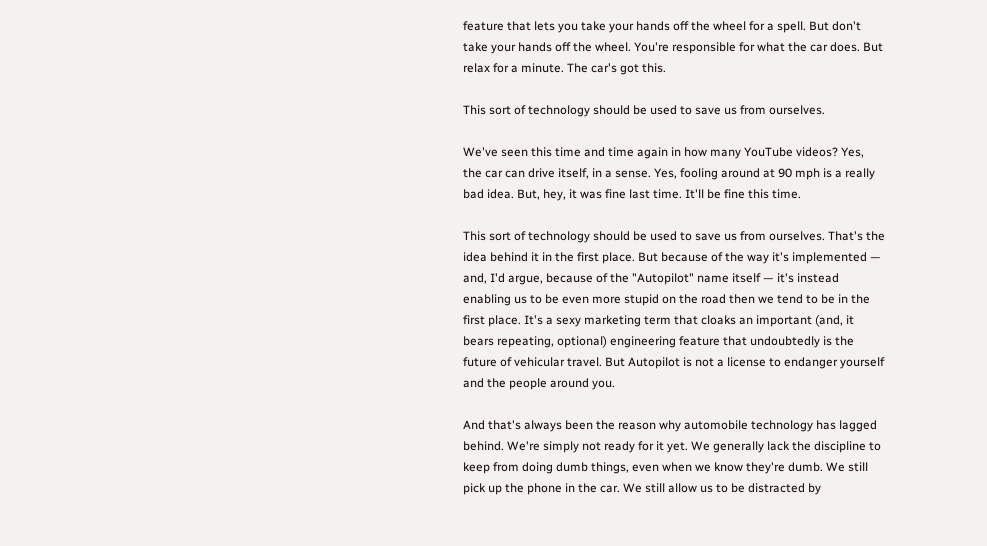feature that lets you take your hands off the wheel for a spell. But don't take your hands off the wheel. You're responsible for what the car does. But relax for a minute. The car's got this.

This sort of technology should be used to save us from ourselves.

We've seen this time and time again in how many YouTube videos? Yes, the car can drive itself, in a sense. Yes, fooling around at 90 mph is a really bad idea. But, hey, it was fine last time. It'll be fine this time.

This sort of technology should be used to save us from ourselves. That's the idea behind it in the first place. But because of the way it's implemented — and, I'd argue, because of the "Autopilot" name itself — it's instead enabling us to be even more stupid on the road then we tend to be in the first place. It's a sexy marketing term that cloaks an important (and, it bears repeating, optional) engineering feature that undoubtedly is the future of vehicular travel. But Autopilot is not a license to endanger yourself and the people around you.

And that's always been the reason why automobile technology has lagged behind. We're simply not ready for it yet. We generally lack the discipline to keep from doing dumb things, even when we know they're dumb. We still pick up the phone in the car. We still allow us to be distracted by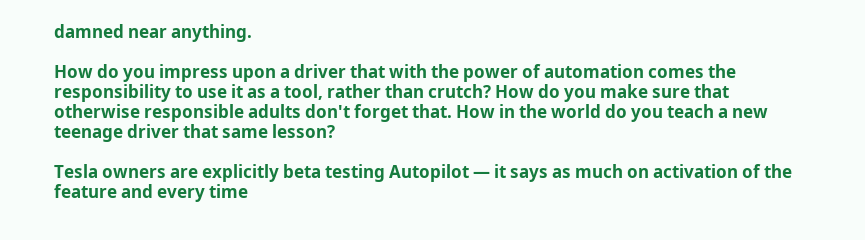damned near anything.

How do you impress upon a driver that with the power of automation comes the responsibility to use it as a tool, rather than crutch? How do you make sure that otherwise responsible adults don't forget that. How in the world do you teach a new teenage driver that same lesson?

Tesla owners are explicitly beta testing Autopilot — it says as much on activation of the feature and every time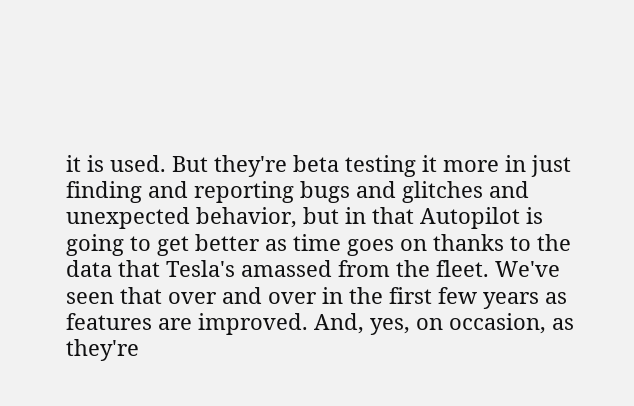it is used. But they're beta testing it more in just finding and reporting bugs and glitches and unexpected behavior, but in that Autopilot is going to get better as time goes on thanks to the data that Tesla's amassed from the fleet. We've seen that over and over in the first few years as features are improved. And, yes, on occasion, as they're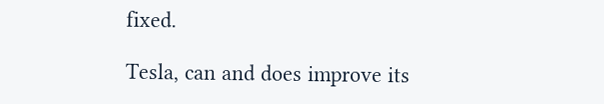fixed.

Tesla, can and does improve its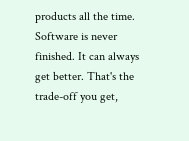products all the time. Software is never finished. It can always get better. That's the trade-off you get,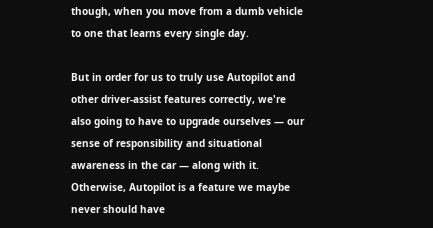though, when you move from a dumb vehicle to one that learns every single day.

But in order for us to truly use Autopilot and other driver-assist features correctly, we're also going to have to upgrade ourselves — our sense of responsibility and situational awareness in the car — along with it. Otherwise, Autopilot is a feature we maybe never should have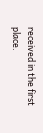received in the first place.